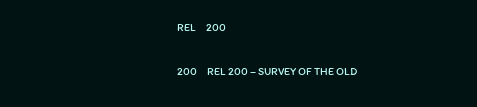REL     200

200     REL 200 – SURVEY OF THE OLD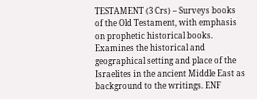TESTAMENT (3 Crs) – Surveys books of the Old Testament, with emphasis on prophetic historical books. Examines the historical and geographical setting and place of the Israelites in the ancient Middle East as background to the writings. ENF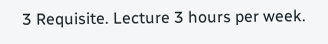3 Requisite. Lecture 3 hours per week.